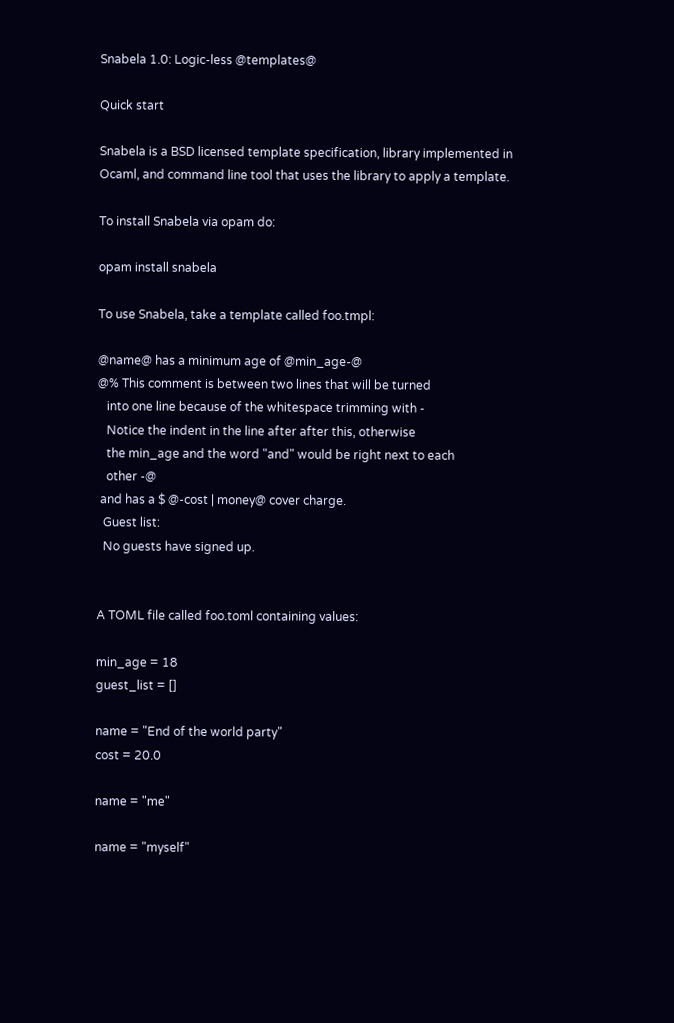Snabela 1.0: Logic-less @templates@

Quick start

Snabela is a BSD licensed template specification, library implemented in Ocaml, and command line tool that uses the library to apply a template.

To install Snabela via opam do:

opam install snabela

To use Snabela, take a template called foo.tmpl:

@name@ has a minimum age of @min_age-@
@% This comment is between two lines that will be turned
   into one line because of the whitespace trimming with -
   Notice the indent in the line after after this, otherwise
   the min_age and the word "and" would be right next to each
   other -@
 and has a $ @-cost | money@ cover charge.
  Guest list:
  No guests have signed up.


A TOML file called foo.toml containing values:

min_age = 18
guest_list = []

name = "End of the world party"
cost = 20.0

name = "me"

name = "myself"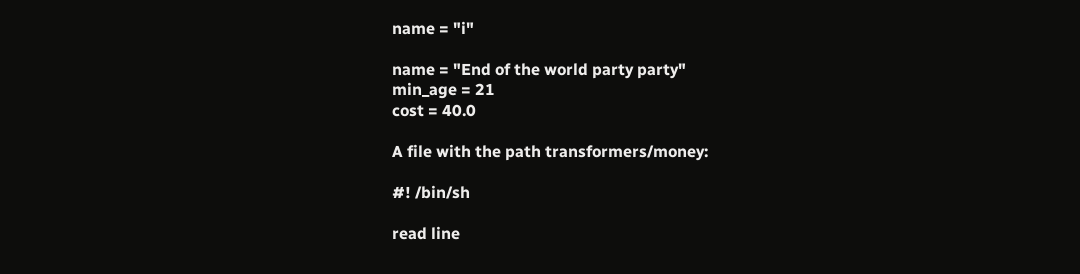name = "i"

name = "End of the world party party"
min_age = 21
cost = 40.0

A file with the path transformers/money:

#! /bin/sh

read line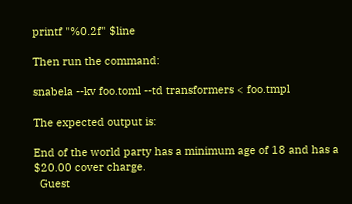printf "%0.2f" $line

Then run the command:

snabela --kv foo.toml --td transformers < foo.tmpl

The expected output is:

End of the world party has a minimum age of 18 and has a $20.00 cover charge.
  Guest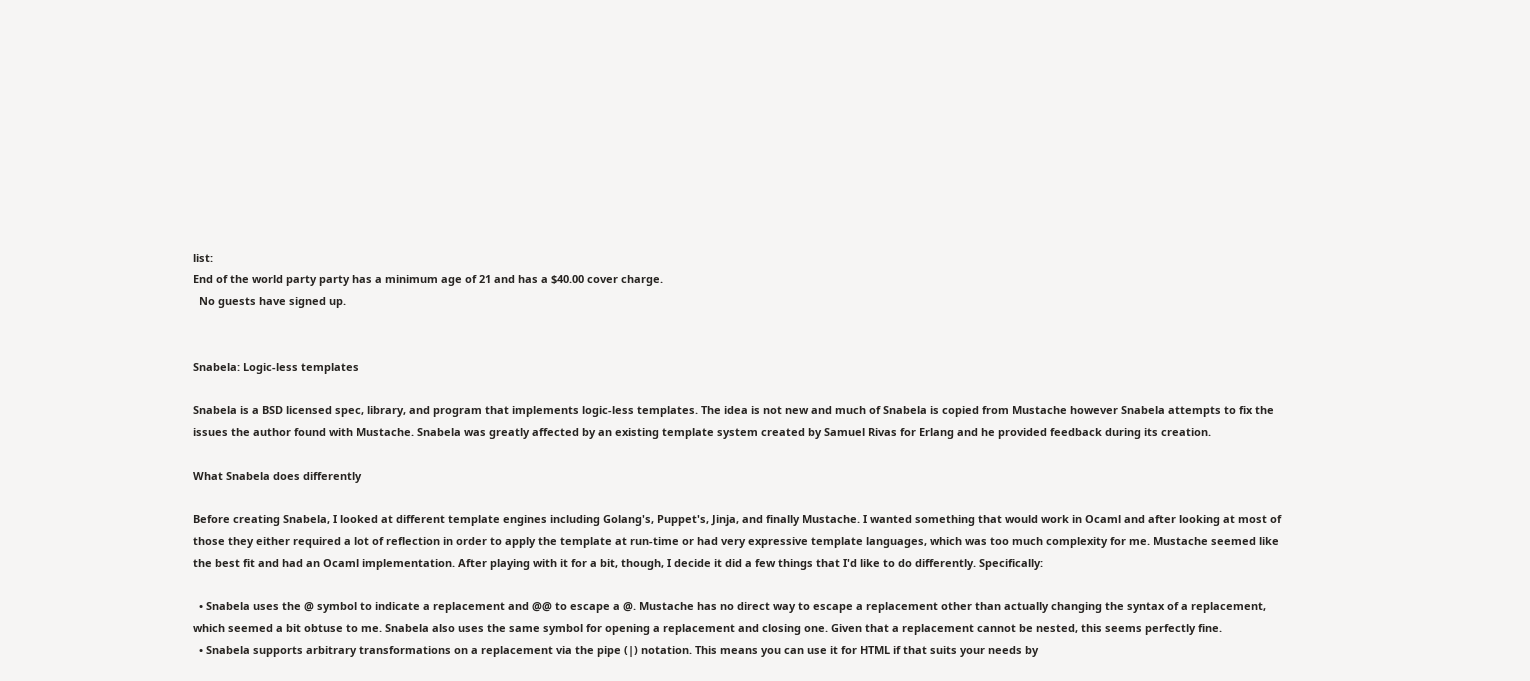list:
End of the world party party has a minimum age of 21 and has a $40.00 cover charge.
  No guests have signed up.


Snabela: Logic-less templates

Snabela is a BSD licensed spec, library, and program that implements logic-less templates. The idea is not new and much of Snabela is copied from Mustache however Snabela attempts to fix the issues the author found with Mustache. Snabela was greatly affected by an existing template system created by Samuel Rivas for Erlang and he provided feedback during its creation.

What Snabela does differently

Before creating Snabela, I looked at different template engines including Golang's, Puppet's, Jinja, and finally Mustache. I wanted something that would work in Ocaml and after looking at most of those they either required a lot of reflection in order to apply the template at run-time or had very expressive template languages, which was too much complexity for me. Mustache seemed like the best fit and had an Ocaml implementation. After playing with it for a bit, though, I decide it did a few things that I'd like to do differently. Specifically:

  • Snabela uses the @ symbol to indicate a replacement and @@ to escape a @. Mustache has no direct way to escape a replacement other than actually changing the syntax of a replacement, which seemed a bit obtuse to me. Snabela also uses the same symbol for opening a replacement and closing one. Given that a replacement cannot be nested, this seems perfectly fine.
  • Snabela supports arbitrary transformations on a replacement via the pipe (|) notation. This means you can use it for HTML if that suits your needs by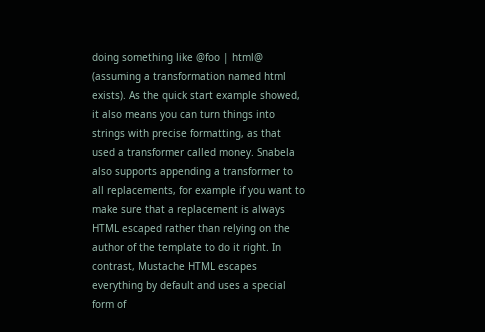doing something like @foo | html@ (assuming a transformation named html exists). As the quick start example showed, it also means you can turn things into strings with precise formatting, as that used a transformer called money. Snabela also supports appending a transformer to all replacements, for example if you want to make sure that a replacement is always HTML escaped rather than relying on the author of the template to do it right. In contrast, Mustache HTML escapes everything by default and uses a special form of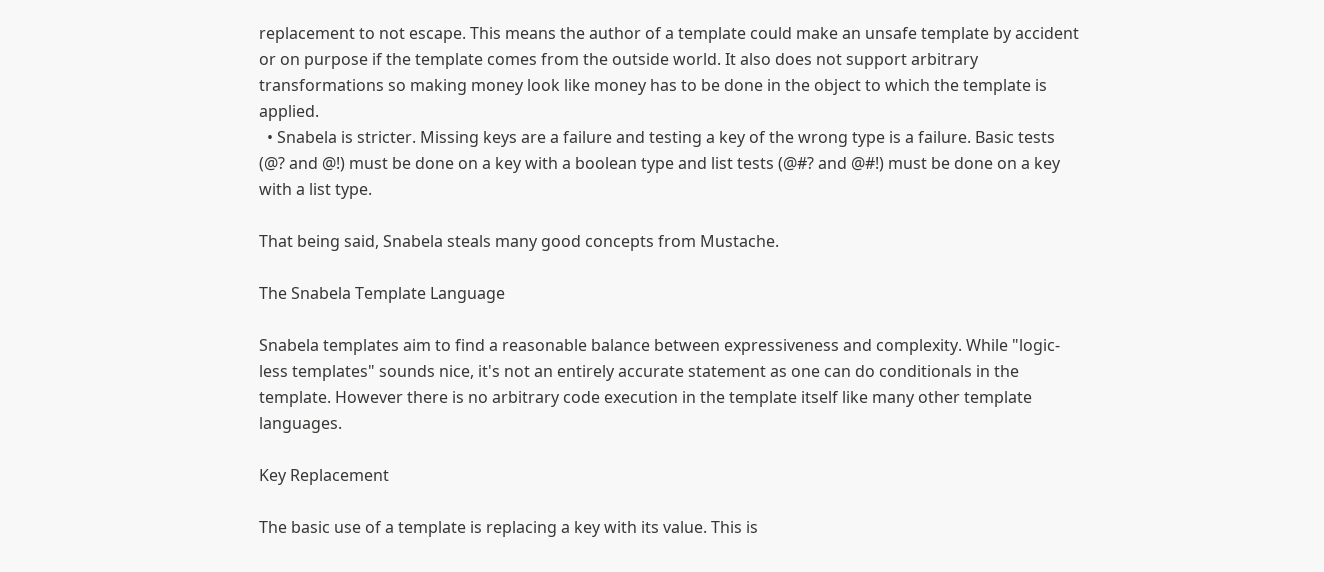replacement to not escape. This means the author of a template could make an unsafe template by accident or on purpose if the template comes from the outside world. It also does not support arbitrary transformations so making money look like money has to be done in the object to which the template is applied.
  • Snabela is stricter. Missing keys are a failure and testing a key of the wrong type is a failure. Basic tests (@? and @!) must be done on a key with a boolean type and list tests (@#? and @#!) must be done on a key with a list type.

That being said, Snabela steals many good concepts from Mustache.

The Snabela Template Language

Snabela templates aim to find a reasonable balance between expressiveness and complexity. While "logic-less templates" sounds nice, it's not an entirely accurate statement as one can do conditionals in the template. However there is no arbitrary code execution in the template itself like many other template languages.

Key Replacement

The basic use of a template is replacing a key with its value. This is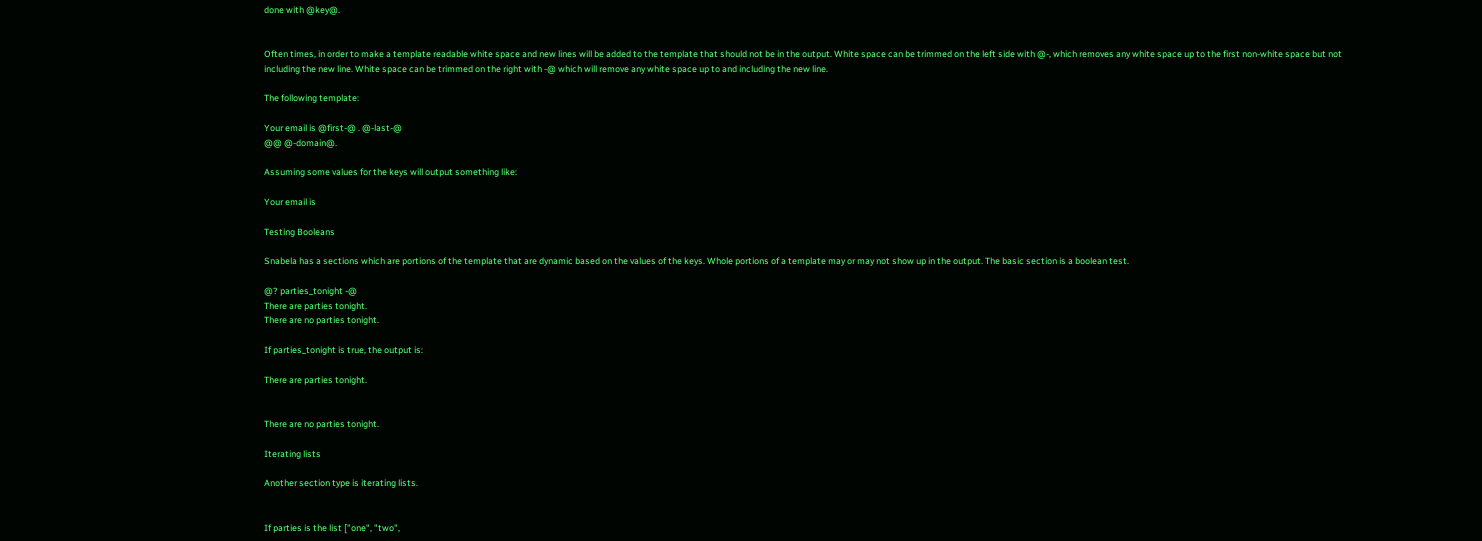done with @key@.


Often times, in order to make a template readable white space and new lines will be added to the template that should not be in the output. White space can be trimmed on the left side with @-, which removes any white space up to the first non-white space but not including the new line. White space can be trimmed on the right with -@ which will remove any white space up to and including the new line.

The following template:

Your email is @first-@ . @-last-@
@@ @-domain@.

Assuming some values for the keys will output something like:

Your email is

Testing Booleans

Snabela has a sections which are portions of the template that are dynamic based on the values of the keys. Whole portions of a template may or may not show up in the output. The basic section is a boolean test.

@? parties_tonight -@
There are parties tonight.
There are no parties tonight.

If parties_tonight is true, the output is:

There are parties tonight.


There are no parties tonight.

Iterating lists

Another section type is iterating lists.


If parties is the list ["one", "two",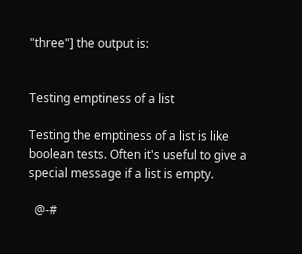"three"] the output is:


Testing emptiness of a list

Testing the emptiness of a list is like boolean tests. Often it's useful to give a special message if a list is empty.

  @-#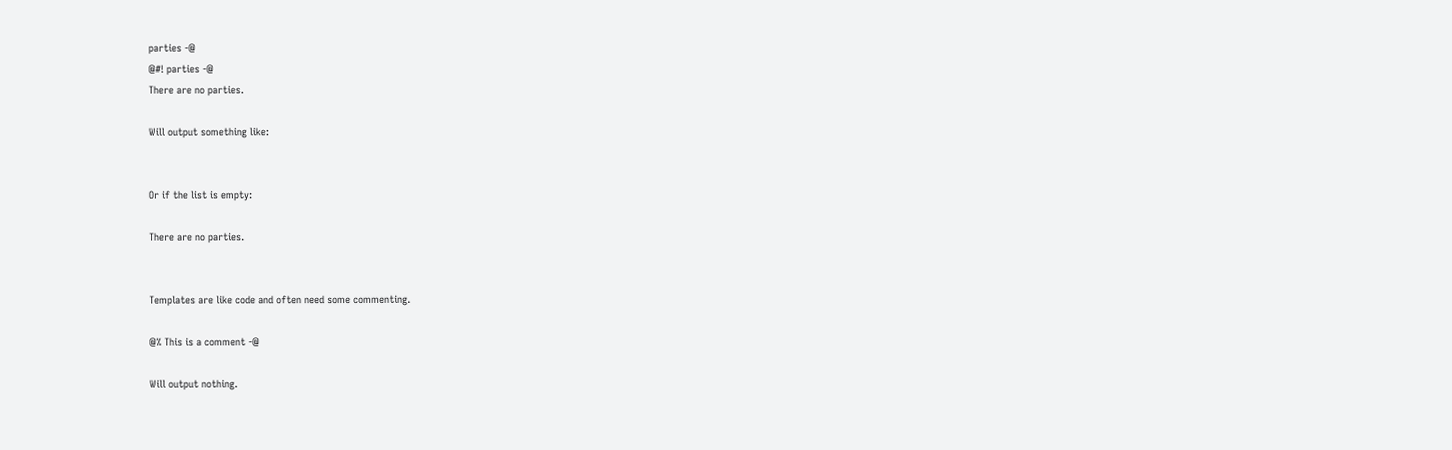parties -@
@#! parties -@
There are no parties.

Will output something like:


Or if the list is empty:

There are no parties.


Templates are like code and often need some commenting.

@% This is a comment -@

Will output nothing.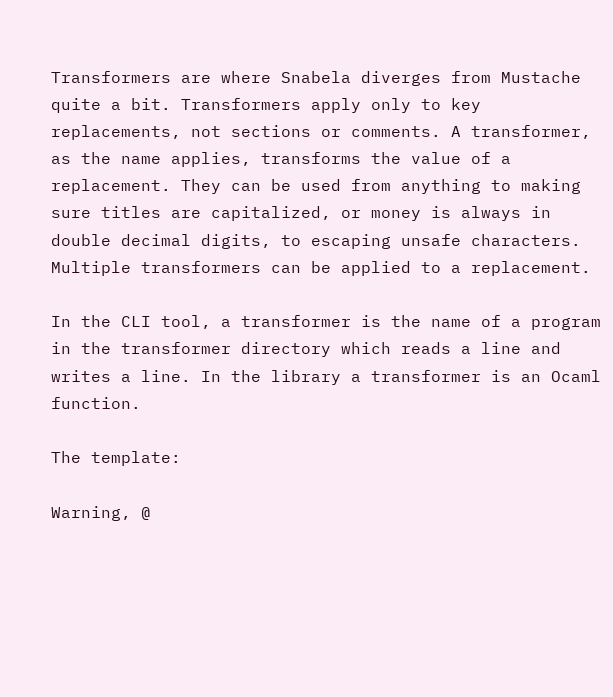Transformers are where Snabela diverges from Mustache quite a bit. Transformers apply only to key replacements, not sections or comments. A transformer, as the name applies, transforms the value of a replacement. They can be used from anything to making sure titles are capitalized, or money is always in double decimal digits, to escaping unsafe characters. Multiple transformers can be applied to a replacement.

In the CLI tool, a transformer is the name of a program in the transformer directory which reads a line and writes a line. In the library a transformer is an Ocaml function.

The template:

Warning, @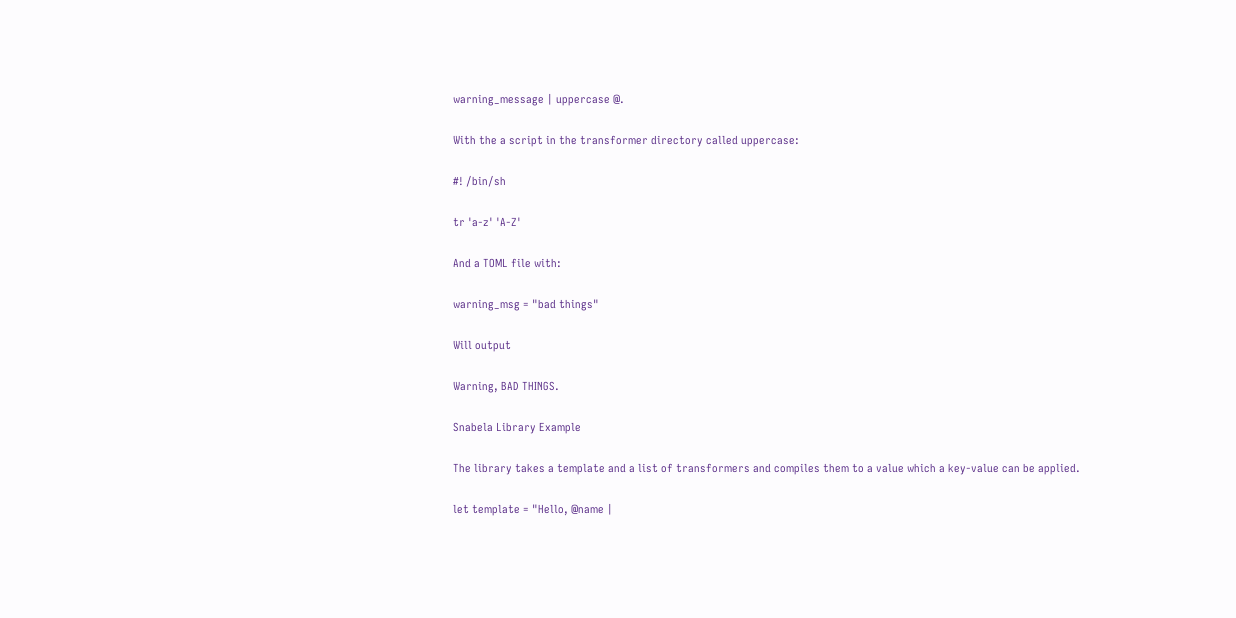warning_message | uppercase @.

With the a script in the transformer directory called uppercase:

#! /bin/sh

tr 'a-z' 'A-Z'

And a TOML file with:

warning_msg = "bad things"

Will output

Warning, BAD THINGS.

Snabela Library Example

The library takes a template and a list of transformers and compiles them to a value which a key-value can be applied.

let template = "Hello, @name |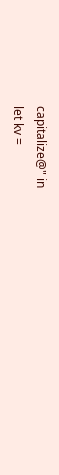capitalize@" in
let kv =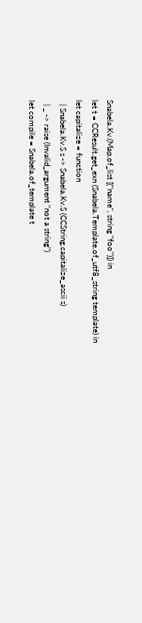Snabela.Kv.(Map.of_list [("name", string "foo")]) in
let t = CCResult.get_exn (Snabela.Template.of_utf8_string template) in
let capitalize = function
  | Snabela.Kv.S s -> Snabela.Kv.S (CCString.capitalize_ascii s)
  | _ -> raise (Invalid_argument "not a string")
let compile = Snabela.of_template t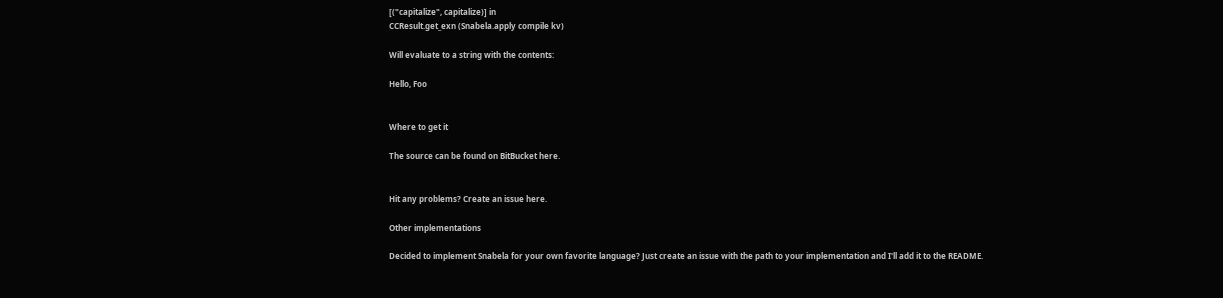[("capitalize", capitalize)] in
CCResult.get_exn (Snabela.apply compile kv)

Will evaluate to a string with the contents:

Hello, Foo


Where to get it

The source can be found on BitBucket here.


Hit any problems? Create an issue here.

Other implementations

Decided to implement Snabela for your own favorite language? Just create an issue with the path to your implementation and I'll add it to the README.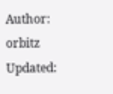Author: orbitz
Updated: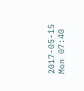2017-05-15 Mon 07:40